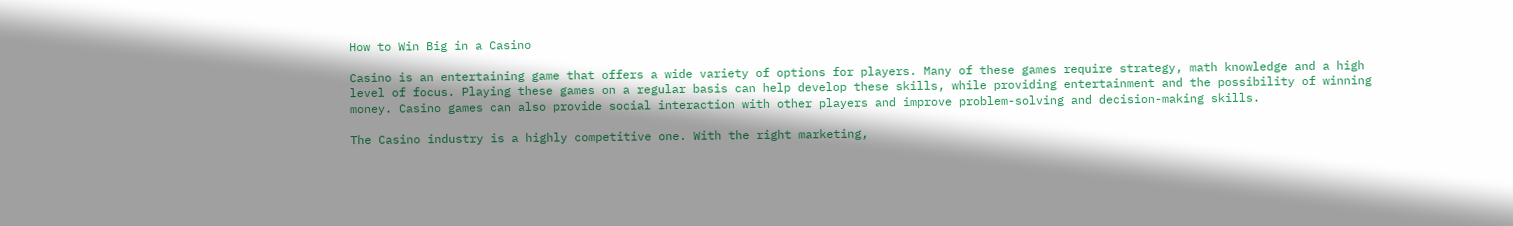How to Win Big in a Casino

Casino is an entertaining game that offers a wide variety of options for players. Many of these games require strategy, math knowledge and a high level of focus. Playing these games on a regular basis can help develop these skills, while providing entertainment and the possibility of winning money. Casino games can also provide social interaction with other players and improve problem-solving and decision-making skills.

The Casino industry is a highly competitive one. With the right marketing,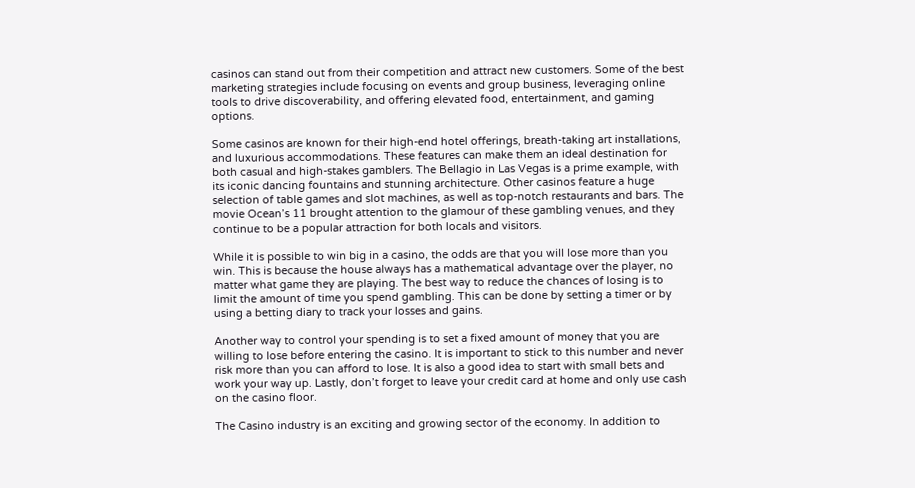casinos can stand out from their competition and attract new customers. Some of the best marketing strategies include focusing on events and group business, leveraging online tools to drive discoverability, and offering elevated food, entertainment, and gaming options.

Some casinos are known for their high-end hotel offerings, breath-taking art installations, and luxurious accommodations. These features can make them an ideal destination for both casual and high-stakes gamblers. The Bellagio in Las Vegas is a prime example, with its iconic dancing fountains and stunning architecture. Other casinos feature a huge selection of table games and slot machines, as well as top-notch restaurants and bars. The movie Ocean’s 11 brought attention to the glamour of these gambling venues, and they continue to be a popular attraction for both locals and visitors.

While it is possible to win big in a casino, the odds are that you will lose more than you win. This is because the house always has a mathematical advantage over the player, no matter what game they are playing. The best way to reduce the chances of losing is to limit the amount of time you spend gambling. This can be done by setting a timer or by using a betting diary to track your losses and gains.

Another way to control your spending is to set a fixed amount of money that you are willing to lose before entering the casino. It is important to stick to this number and never risk more than you can afford to lose. It is also a good idea to start with small bets and work your way up. Lastly, don’t forget to leave your credit card at home and only use cash on the casino floor.

The Casino industry is an exciting and growing sector of the economy. In addition to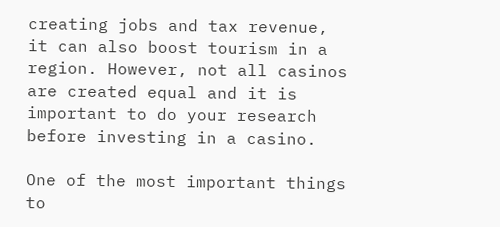creating jobs and tax revenue, it can also boost tourism in a region. However, not all casinos are created equal and it is important to do your research before investing in a casino.

One of the most important things to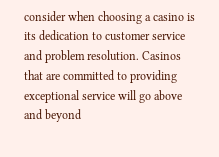consider when choosing a casino is its dedication to customer service and problem resolution. Casinos that are committed to providing exceptional service will go above and beyond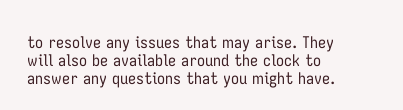to resolve any issues that may arise. They will also be available around the clock to answer any questions that you might have.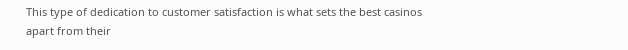This type of dedication to customer satisfaction is what sets the best casinos apart from their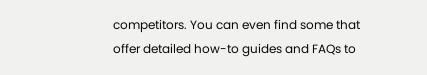competitors. You can even find some that offer detailed how-to guides and FAQs to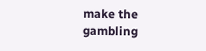make the gambling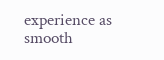experience as smooth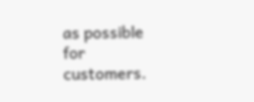as possible for customers.